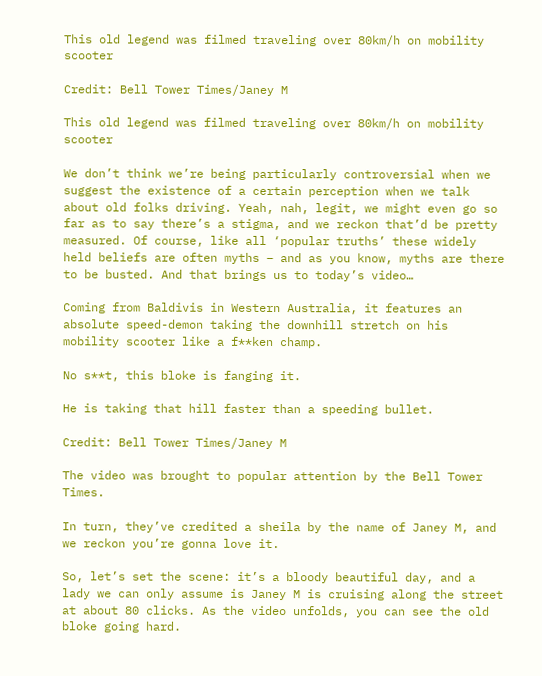This old legend was filmed traveling over 80km/h on mobility scooter

Credit: Bell Tower Times/Janey M

This old legend was filmed traveling over 80km/h on mobility scooter

We don’t think we’re being particularly controversial when we suggest the existence of a certain perception when we talk about old folks driving. Yeah, nah, legit, we might even go so far as to say there’s a stigma, and we reckon that’d be pretty measured. Of course, like all ‘popular truths’ these widely held beliefs are often myths – and as you know, myths are there to be busted. And that brings us to today’s video…

Coming from Baldivis in Western Australia, it features an absolute speed-demon taking the downhill stretch on his mobility scooter like a f**ken champ.

No s**t, this bloke is fanging it.

He is taking that hill faster than a speeding bullet.

Credit: Bell Tower Times/Janey M

The video was brought to popular attention by the Bell Tower Times.

In turn, they’ve credited a sheila by the name of Janey M, and we reckon you’re gonna love it.

So, let’s set the scene: it’s a bloody beautiful day, and a lady we can only assume is Janey M is cruising along the street at about 80 clicks. As the video unfolds, you can see the old bloke going hard.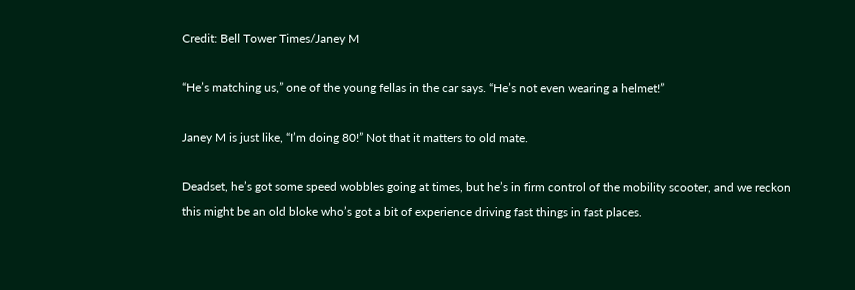Credit: Bell Tower Times/Janey M

“He’s matching us,” one of the young fellas in the car says. “He’s not even wearing a helmet!”

Janey M is just like, “I’m doing 80!” Not that it matters to old mate.

Deadset, he’s got some speed wobbles going at times, but he’s in firm control of the mobility scooter, and we reckon this might be an old bloke who’s got a bit of experience driving fast things in fast places.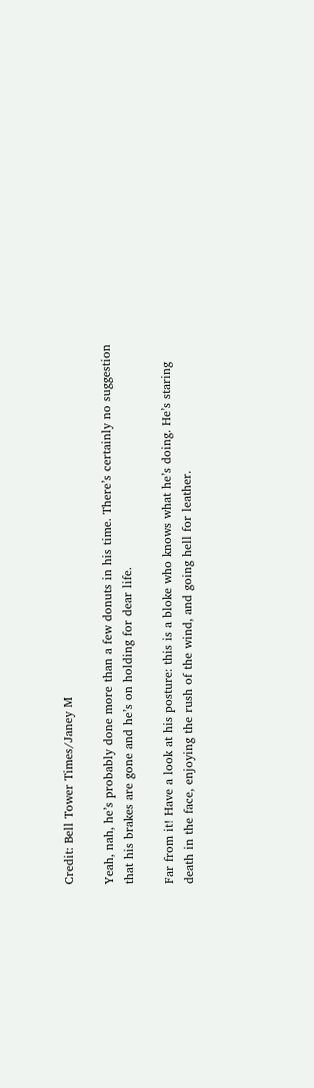Credit: Bell Tower Times/Janey M

Yeah, nah, he’s probably done more than a few donuts in his time. There’s certainly no suggestion that his brakes are gone and he’s on holding for dear life.

Far from it! Have a look at his posture: this is a bloke who knows what he’s doing. He’s staring death in the face, enjoying the rush of the wind, and going hell for leather.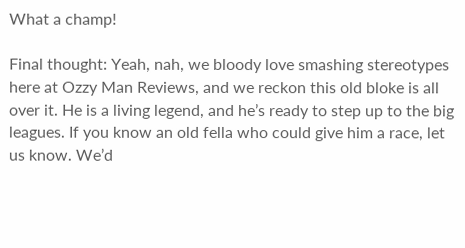What a champ!

Final thought: Yeah, nah, we bloody love smashing stereotypes here at Ozzy Man Reviews, and we reckon this old bloke is all over it. He is a living legend, and he’s ready to step up to the big leagues. If you know an old fella who could give him a race, let us know. We’d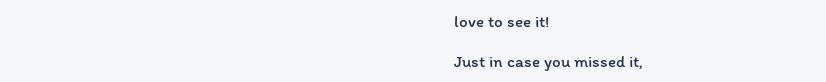love to see it!

Just in case you missed it,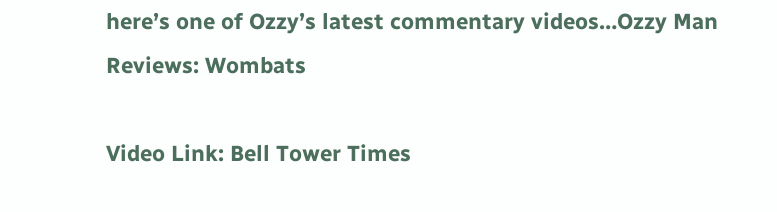here’s one of Ozzy’s latest commentary videos…Ozzy Man Reviews: Wombats

Video Link: Bell Tower Times